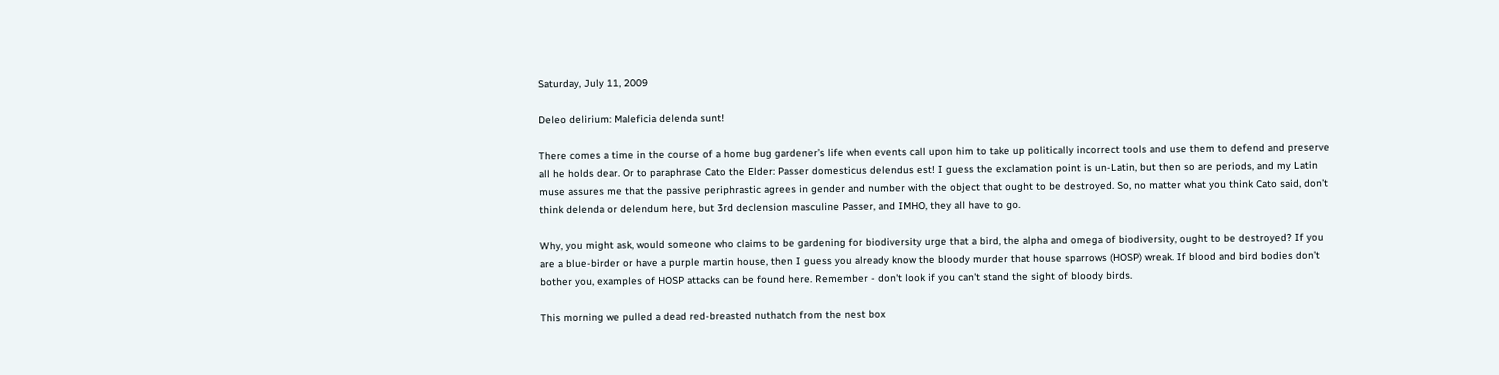Saturday, July 11, 2009

Deleo delirium: Maleficia delenda sunt!

There comes a time in the course of a home bug gardener’s life when events call upon him to take up politically incorrect tools and use them to defend and preserve all he holds dear. Or to paraphrase Cato the Elder: Passer domesticus delendus est! I guess the exclamation point is un-Latin, but then so are periods, and my Latin muse assures me that the passive periphrastic agrees in gender and number with the object that ought to be destroyed. So, no matter what you think Cato said, don’t think delenda or delendum here, but 3rd declension masculine Passer, and IMHO, they all have to go.

Why, you might ask, would someone who claims to be gardening for biodiversity urge that a bird, the alpha and omega of biodiversity, ought to be destroyed? If you are a blue-birder or have a purple martin house, then I guess you already know the bloody murder that house sparrows (HOSP) wreak. If blood and bird bodies don’t bother you, examples of HOSP attacks can be found here. Remember - don't look if you can't stand the sight of bloody birds.

This morning we pulled a dead red-breasted nuthatch from the nest box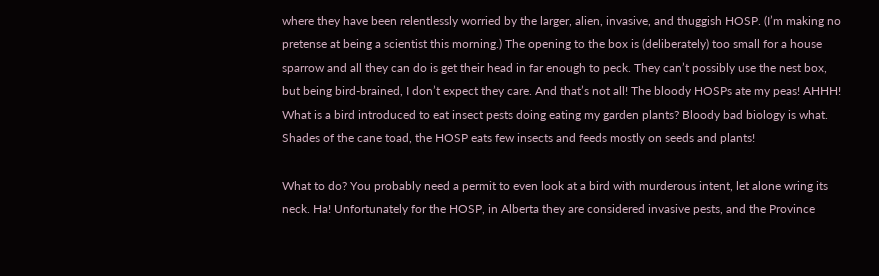where they have been relentlessly worried by the larger, alien, invasive, and thuggish HOSP. (I’m making no pretense at being a scientist this morning.) The opening to the box is (deliberately) too small for a house sparrow and all they can do is get their head in far enough to peck. They can’t possibly use the nest box, but being bird-brained, I don’t expect they care. And that’s not all! The bloody HOSPs ate my peas! AHHH! What is a bird introduced to eat insect pests doing eating my garden plants? Bloody bad biology is what. Shades of the cane toad, the HOSP eats few insects and feeds mostly on seeds and plants!

What to do? You probably need a permit to even look at a bird with murderous intent, let alone wring its neck. Ha! Unfortunately for the HOSP, in Alberta they are considered invasive pests, and the Province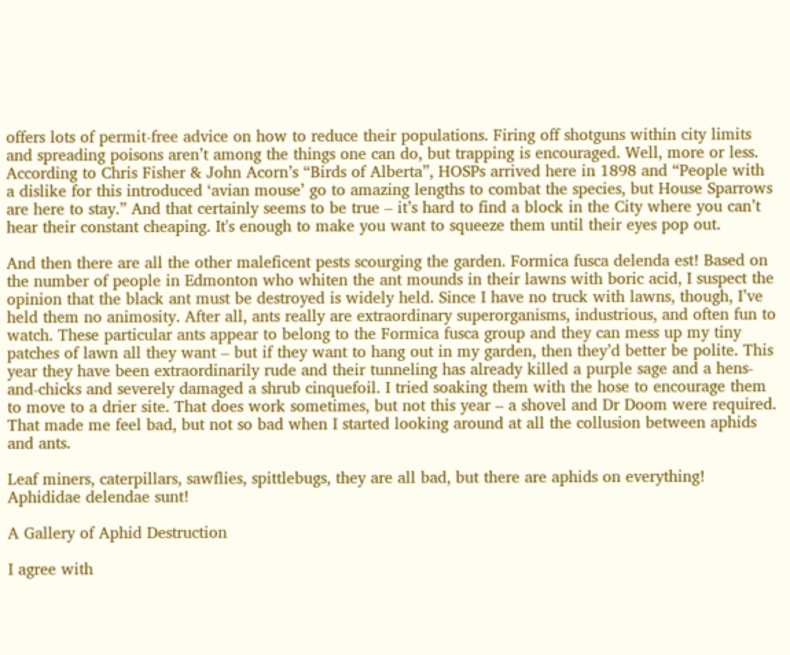offers lots of permit-free advice on how to reduce their populations. Firing off shotguns within city limits and spreading poisons aren’t among the things one can do, but trapping is encouraged. Well, more or less. According to Chris Fisher & John Acorn’s “Birds of Alberta”, HOSPs arrived here in 1898 and “People with a dislike for this introduced ‘avian mouse’ go to amazing lengths to combat the species, but House Sparrows are here to stay.” And that certainly seems to be true – it’s hard to find a block in the City where you can’t hear their constant cheaping. It's enough to make you want to squeeze them until their eyes pop out.

And then there are all the other maleficent pests scourging the garden. Formica fusca delenda est! Based on the number of people in Edmonton who whiten the ant mounds in their lawns with boric acid, I suspect the opinion that the black ant must be destroyed is widely held. Since I have no truck with lawns, though, I’ve held them no animosity. After all, ants really are extraordinary superorganisms, industrious, and often fun to watch. These particular ants appear to belong to the Formica fusca group and they can mess up my tiny patches of lawn all they want – but if they want to hang out in my garden, then they’d better be polite. This year they have been extraordinarily rude and their tunneling has already killed a purple sage and a hens-and-chicks and severely damaged a shrub cinquefoil. I tried soaking them with the hose to encourage them to move to a drier site. That does work sometimes, but not this year – a shovel and Dr Doom were required. That made me feel bad, but not so bad when I started looking around at all the collusion between aphids and ants.

Leaf miners, caterpillars, sawflies, spittlebugs, they are all bad, but there are aphids on everything! Aphididae delendae sunt!

A Gallery of Aphid Destruction

I agree with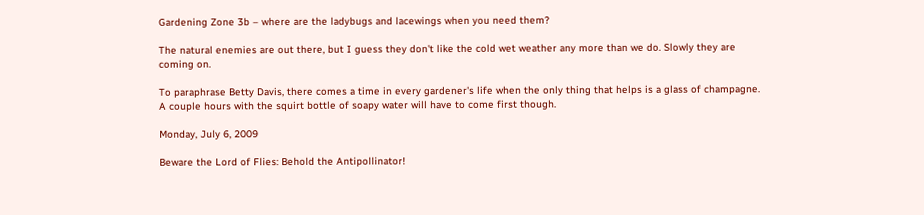Gardening Zone 3b – where are the ladybugs and lacewings when you need them?

The natural enemies are out there, but I guess they don't like the cold wet weather any more than we do. Slowly they are coming on.

To paraphrase Betty Davis, there comes a time in every gardener's life when the only thing that helps is a glass of champagne. A couple hours with the squirt bottle of soapy water will have to come first though.

Monday, July 6, 2009

Beware the Lord of Flies: Behold the Antipollinator!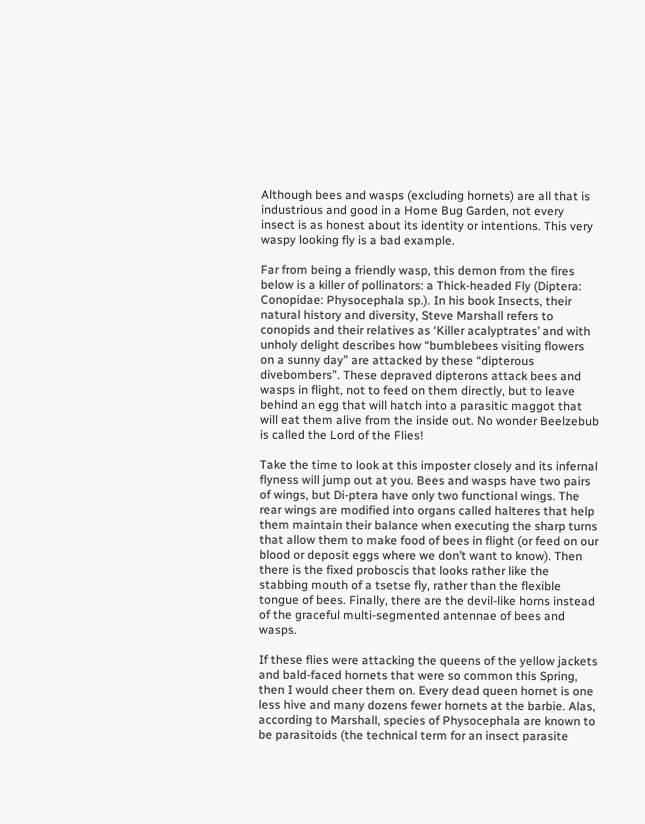Although bees and wasps (excluding hornets) are all that is industrious and good in a Home Bug Garden, not every insect is as honest about its identity or intentions. This very waspy looking fly is a bad example.

Far from being a friendly wasp, this demon from the fires below is a killer of pollinators: a Thick-headed Fly (Diptera: Conopidae: Physocephala sp.). In his book Insects, their natural history and diversity, Steve Marshall refers to conopids and their relatives as ‘Killer acalyptrates’ and with unholy delight describes how “bumblebees visiting flowers on a sunny day” are attacked by these “dipterous divebombers”. These depraved dipterons attack bees and wasps in flight, not to feed on them directly, but to leave behind an egg that will hatch into a parasitic maggot that will eat them alive from the inside out. No wonder Beelzebub is called the Lord of the Flies!

Take the time to look at this imposter closely and its infernal flyness will jump out at you. Bees and wasps have two pairs of wings, but Di-ptera have only two functional wings. The rear wings are modified into organs called halteres that help them maintain their balance when executing the sharp turns that allow them to make food of bees in flight (or feed on our blood or deposit eggs where we don’t want to know). Then there is the fixed proboscis that looks rather like the stabbing mouth of a tsetse fly, rather than the flexible tongue of bees. Finally, there are the devil-like horns instead of the graceful multi-segmented antennae of bees and wasps.

If these flies were attacking the queens of the yellow jackets and bald-faced hornets that were so common this Spring, then I would cheer them on. Every dead queen hornet is one less hive and many dozens fewer hornets at the barbie. Alas, according to Marshall, species of Physocephala are known to be parasitoids (the technical term for an insect parasite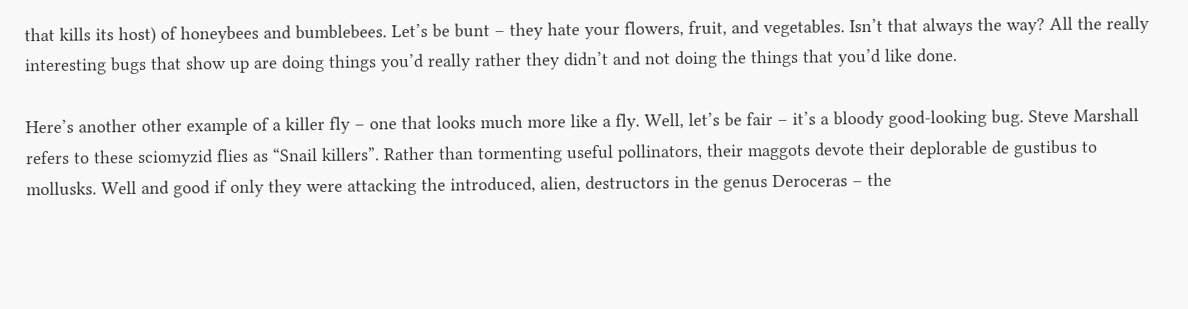that kills its host) of honeybees and bumblebees. Let’s be bunt – they hate your flowers, fruit, and vegetables. Isn’t that always the way? All the really interesting bugs that show up are doing things you’d really rather they didn’t and not doing the things that you’d like done.

Here’s another other example of a killer fly – one that looks much more like a fly. Well, let’s be fair – it’s a bloody good-looking bug. Steve Marshall refers to these sciomyzid flies as “Snail killers”. Rather than tormenting useful pollinators, their maggots devote their deplorable de gustibus to mollusks. Well and good if only they were attacking the introduced, alien, destructors in the genus Deroceras – the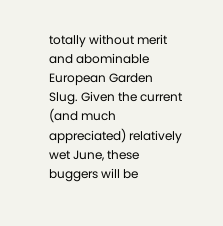totally without merit and abominable European Garden Slug. Given the current (and much appreciated) relatively wet June, these buggers will be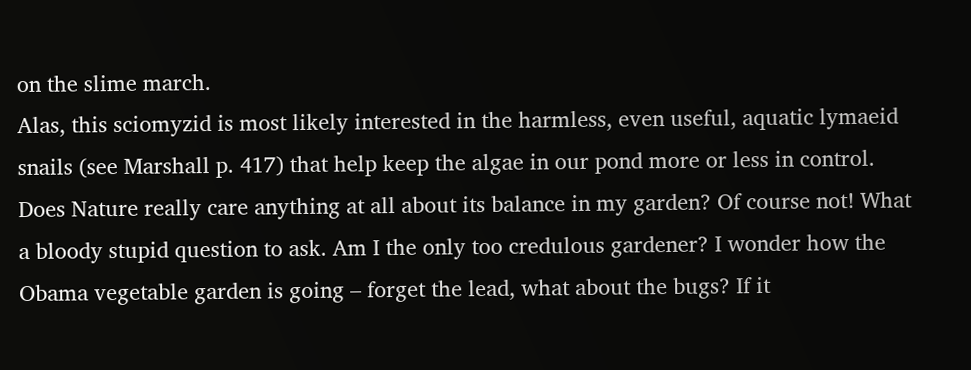on the slime march.
Alas, this sciomyzid is most likely interested in the harmless, even useful, aquatic lymaeid snails (see Marshall p. 417) that help keep the algae in our pond more or less in control. Does Nature really care anything at all about its balance in my garden? Of course not! What a bloody stupid question to ask. Am I the only too credulous gardener? I wonder how the Obama vegetable garden is going – forget the lead, what about the bugs? If it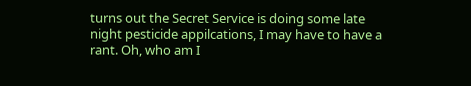turns out the Secret Service is doing some late night pesticide appilcations, I may have to have a rant. Oh, who am I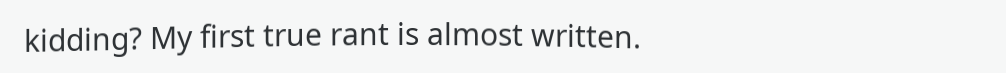kidding? My first true rant is almost written.